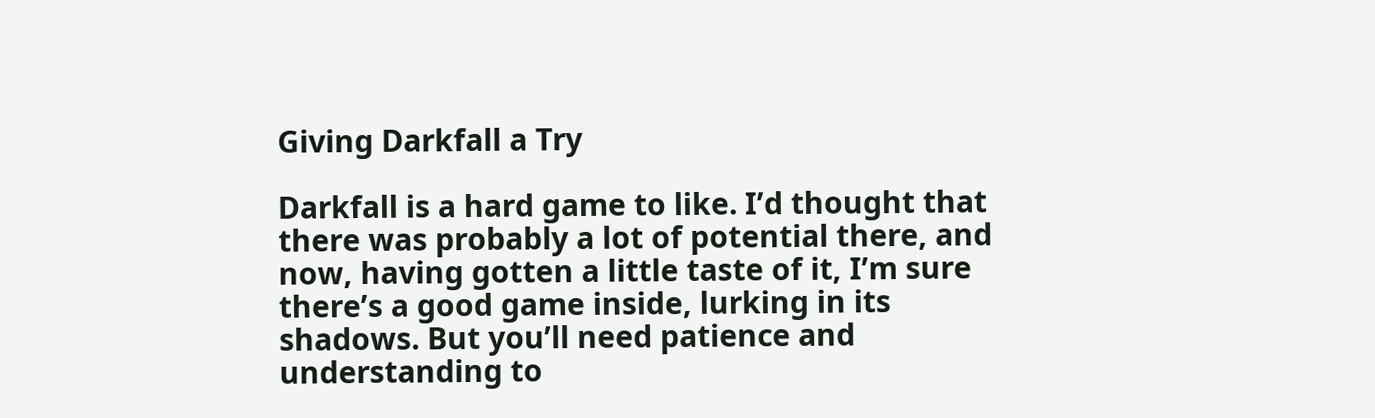Giving Darkfall a Try

Darkfall is a hard game to like. I’d thought that there was probably a lot of potential there, and now, having gotten a little taste of it, I’m sure there’s a good game inside, lurking in its shadows. But you’ll need patience and understanding to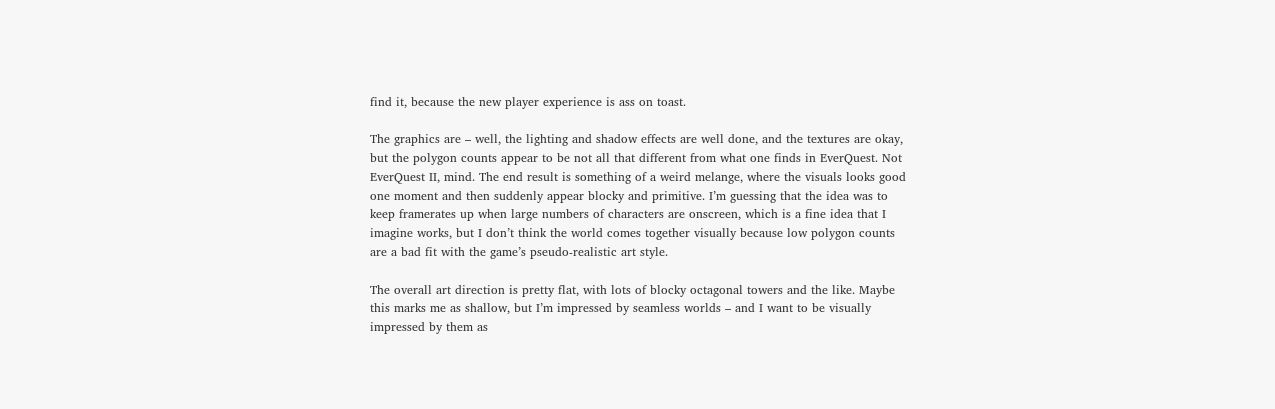find it, because the new player experience is ass on toast.

The graphics are – well, the lighting and shadow effects are well done, and the textures are okay, but the polygon counts appear to be not all that different from what one finds in EverQuest. Not EverQuest II, mind. The end result is something of a weird melange, where the visuals looks good one moment and then suddenly appear blocky and primitive. I’m guessing that the idea was to keep framerates up when large numbers of characters are onscreen, which is a fine idea that I imagine works, but I don’t think the world comes together visually because low polygon counts are a bad fit with the game’s pseudo-realistic art style.

The overall art direction is pretty flat, with lots of blocky octagonal towers and the like. Maybe this marks me as shallow, but I’m impressed by seamless worlds – and I want to be visually impressed by them as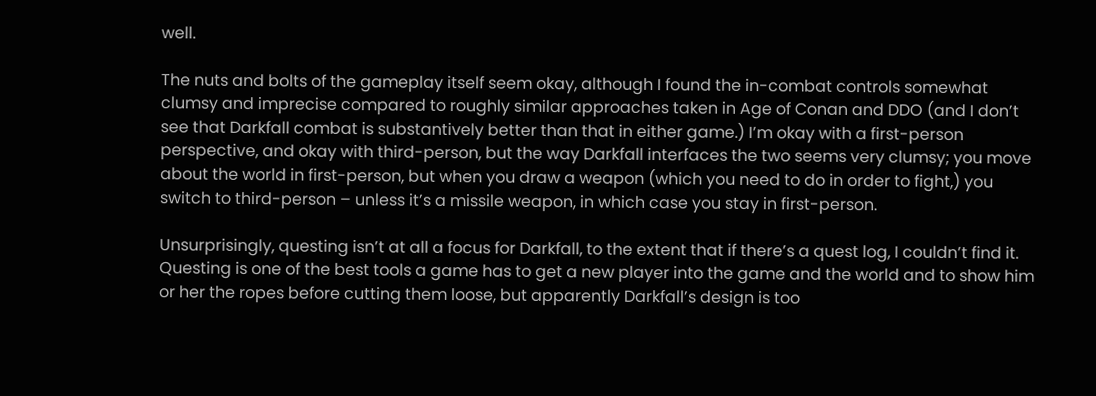well.

The nuts and bolts of the gameplay itself seem okay, although I found the in-combat controls somewhat clumsy and imprecise compared to roughly similar approaches taken in Age of Conan and DDO (and I don’t see that Darkfall combat is substantively better than that in either game.) I’m okay with a first-person perspective, and okay with third-person, but the way Darkfall interfaces the two seems very clumsy; you move about the world in first-person, but when you draw a weapon (which you need to do in order to fight,) you switch to third-person – unless it’s a missile weapon, in which case you stay in first-person.

Unsurprisingly, questing isn’t at all a focus for Darkfall, to the extent that if there’s a quest log, I couldn’t find it. Questing is one of the best tools a game has to get a new player into the game and the world and to show him or her the ropes before cutting them loose, but apparently Darkfall’s design is too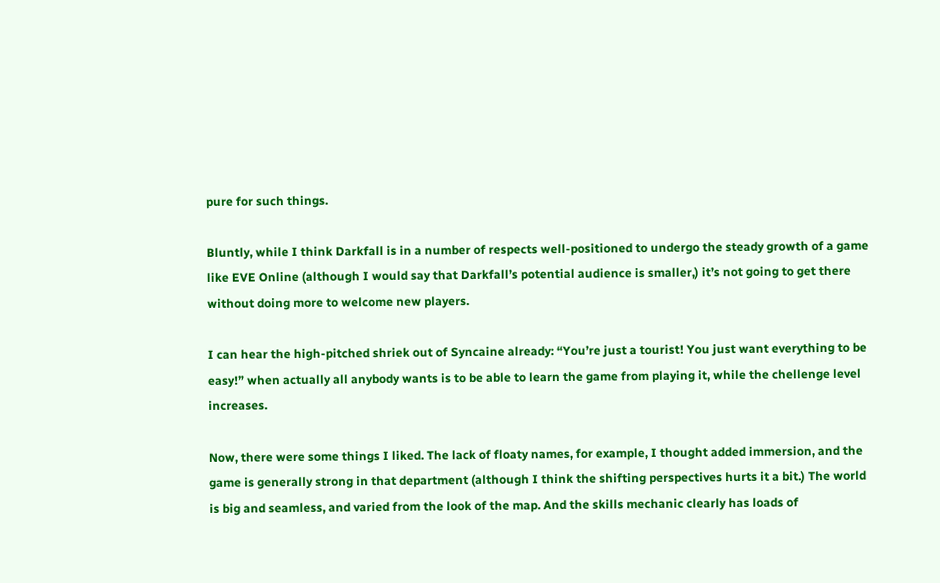pure for such things.

Bluntly, while I think Darkfall is in a number of respects well-positioned to undergo the steady growth of a game like EVE Online (although I would say that Darkfall’s potential audience is smaller,) it’s not going to get there without doing more to welcome new players.

I can hear the high-pitched shriek out of Syncaine already: “You’re just a tourist! You just want everything to be easy!” when actually all anybody wants is to be able to learn the game from playing it, while the chellenge level increases.

Now, there were some things I liked. The lack of floaty names, for example, I thought added immersion, and the game is generally strong in that department (although I think the shifting perspectives hurts it a bit.) The world is big and seamless, and varied from the look of the map. And the skills mechanic clearly has loads of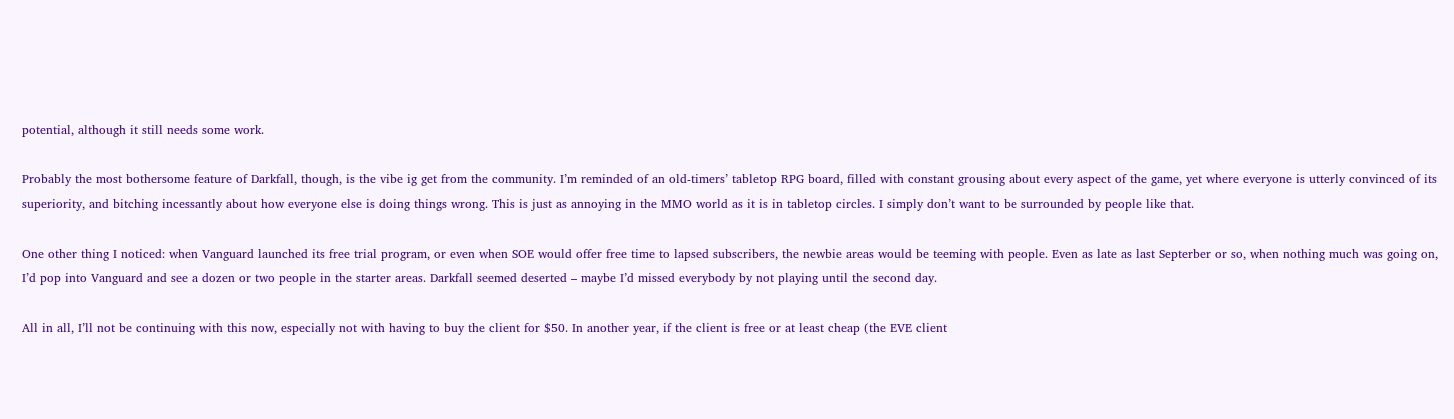potential, although it still needs some work.

Probably the most bothersome feature of Darkfall, though, is the vibe ig get from the community. I’m reminded of an old-timers’ tabletop RPG board, filled with constant grousing about every aspect of the game, yet where everyone is utterly convinced of its superiority, and bitching incessantly about how everyone else is doing things wrong. This is just as annoying in the MMO world as it is in tabletop circles. I simply don’t want to be surrounded by people like that.

One other thing I noticed: when Vanguard launched its free trial program, or even when SOE would offer free time to lapsed subscribers, the newbie areas would be teeming with people. Even as late as last Septerber or so, when nothing much was going on, I’d pop into Vanguard and see a dozen or two people in the starter areas. Darkfall seemed deserted – maybe I’d missed everybody by not playing until the second day.

All in all, I’ll not be continuing with this now, especially not with having to buy the client for $50. In another year, if the client is free or at least cheap (the EVE client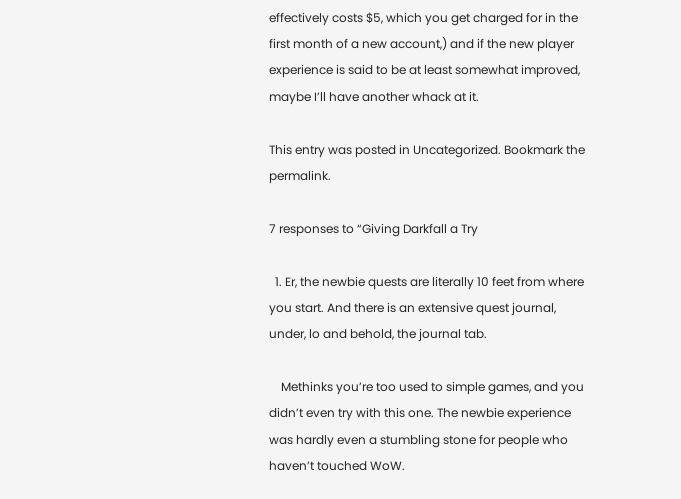effectively costs $5, which you get charged for in the first month of a new account,) and if the new player experience is said to be at least somewhat improved, maybe I’ll have another whack at it.

This entry was posted in Uncategorized. Bookmark the permalink.

7 responses to “Giving Darkfall a Try

  1. Er, the newbie quests are literally 10 feet from where you start. And there is an extensive quest journal, under, lo and behold, the journal tab.

    Methinks you’re too used to simple games, and you didn’t even try with this one. The newbie experience was hardly even a stumbling stone for people who haven’t touched WoW.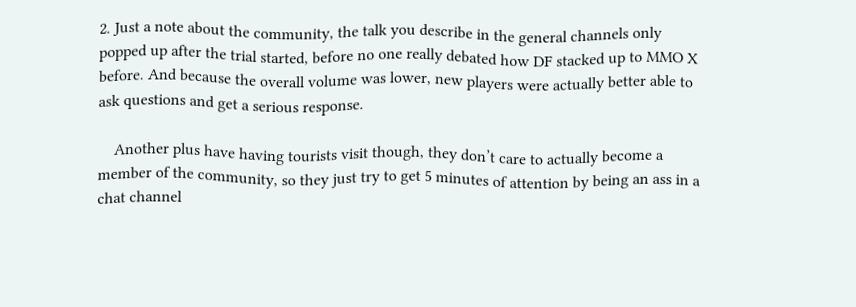2. Just a note about the community, the talk you describe in the general channels only popped up after the trial started, before no one really debated how DF stacked up to MMO X before. And because the overall volume was lower, new players were actually better able to ask questions and get a serious response.

    Another plus have having tourists visit though, they don’t care to actually become a member of the community, so they just try to get 5 minutes of attention by being an ass in a chat channel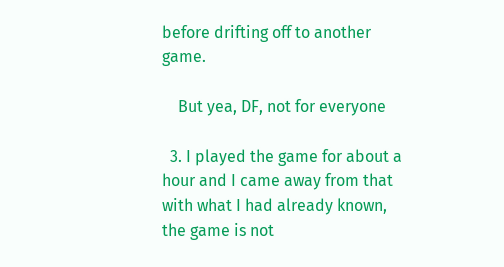before drifting off to another game.

    But yea, DF, not for everyone

  3. I played the game for about a hour and I came away from that with what I had already known, the game is not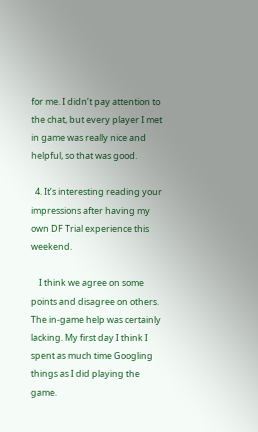for me. I didn’t pay attention to the chat, but every player I met in game was really nice and helpful, so that was good.

  4. It’s interesting reading your impressions after having my own DF Trial experience this weekend.

    I think we agree on some points and disagree on others. The in-game help was certainly lacking. My first day I think I spent as much time Googling things as I did playing the game.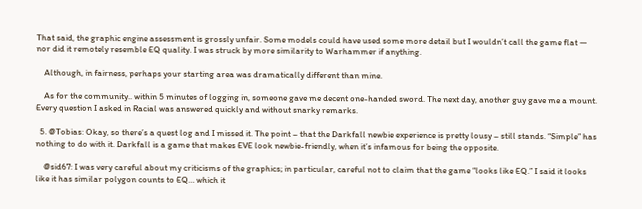That said, the graphic engine assessment is grossly unfair. Some models could have used some more detail but I wouldn’t call the game flat — nor did it remotely resemble EQ quality. I was struck by more similarity to Warhammer if anything.

    Although, in fairness, perhaps your starting area was dramatically different than mine.

    As for the community.. within 5 minutes of logging in, someone gave me decent one-handed sword. The next day, another guy gave me a mount. Every question I asked in Racial was answered quickly and without snarky remarks.

  5. @Tobias: Okay, so there’s a quest log and I missed it. The point – that the Darkfall newbie experience is pretty lousy – still stands. “Simple” has nothing to do with it. Darkfall is a game that makes EVE look newbie-friendly, when it’s infamous for being the opposite.

    @sid67: I was very careful about my criticisms of the graphics; in particular, careful not to claim that the game “looks like EQ.” I said it looks like it has similar polygon counts to EQ… which it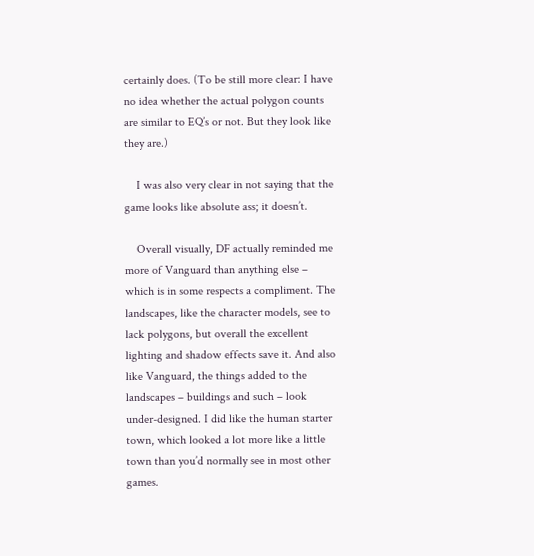certainly does. (To be still more clear: I have no idea whether the actual polygon counts are similar to EQ’s or not. But they look like they are.)

    I was also very clear in not saying that the game looks like absolute ass; it doesn’t.

    Overall visually, DF actually reminded me more of Vanguard than anything else – which is in some respects a compliment. The landscapes, like the character models, see to lack polygons, but overall the excellent lighting and shadow effects save it. And also like Vanguard, the things added to the landscapes – buildings and such – look under-designed. I did like the human starter town, which looked a lot more like a little town than you’d normally see in most other games.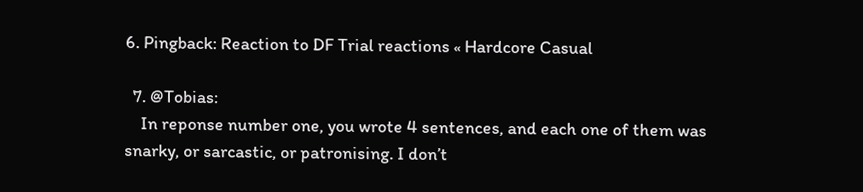6. Pingback: Reaction to DF Trial reactions « Hardcore Casual

  7. @Tobias:
    In reponse number one, you wrote 4 sentences, and each one of them was snarky, or sarcastic, or patronising. I don’t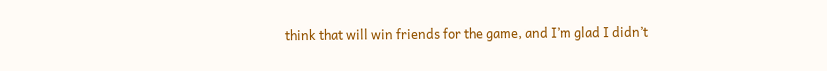think that will win friends for the game, and I’m glad I didn’t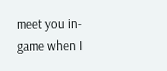meet you in-game when I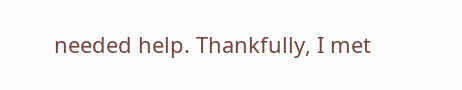needed help. Thankfully, I met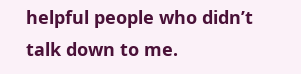helpful people who didn’t talk down to me.